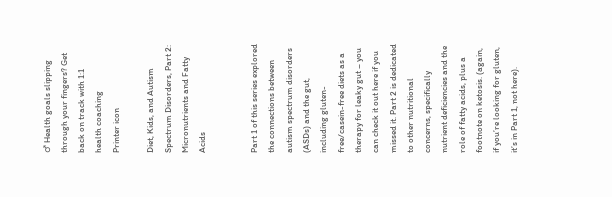♂ Health goals slipping through your fingers? Get back on track with 1:1 health coaching
Printer icon

Diet, Kids, and Autism Spectrum Disorders, Part 2: Micronutrients and Fatty Acids


Part 1 of this series explored the connections between autism spectrum disorders (ASDs) and the gut, including gluten-free/casein-free diets as a therapy for leaky gut – you can check it out here if you missed it. Part 2 is dedicated to other nutritional concerns, specifically nutrient deficiencies and the role of fatty acids, plus a footnote on ketosis. (again, if you’re looking for gluten, it’s in Part 1, not here).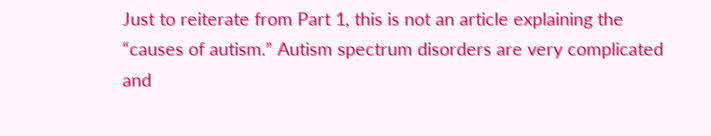Just to reiterate from Part 1, this is not an article explaining the “causes of autism.” Autism spectrum disorders are very complicated and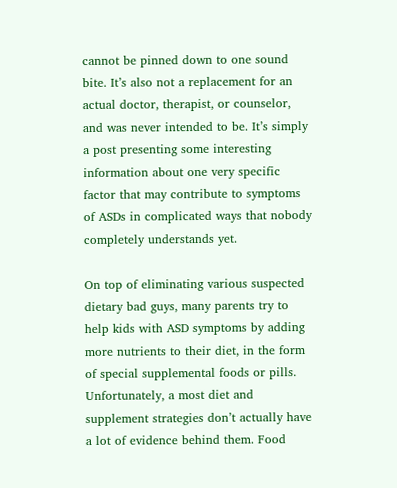cannot be pinned down to one sound bite. It’s also not a replacement for an actual doctor, therapist, or counselor, and was never intended to be. It’s simply a post presenting some interesting information about one very specific factor that may contribute to symptoms of ASDs in complicated ways that nobody completely understands yet.

On top of eliminating various suspected dietary bad guys, many parents try to help kids with ASD symptoms by adding more nutrients to their diet, in the form of special supplemental foods or pills. Unfortunately, a most diet and supplement strategies don’t actually have a lot of evidence behind them. Food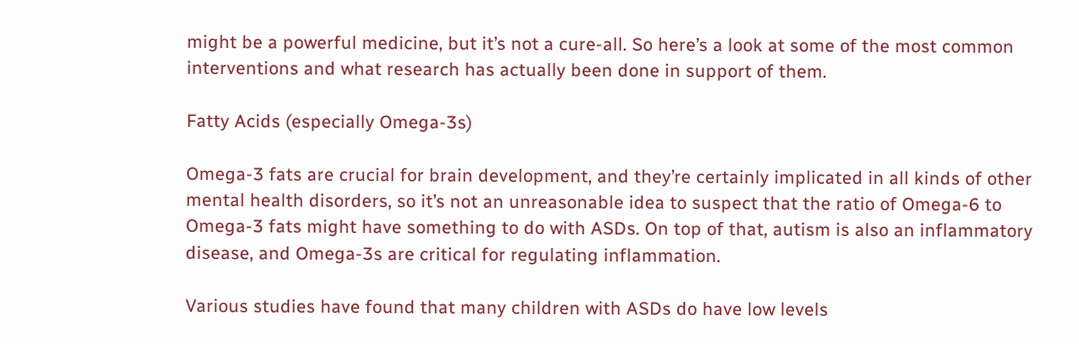might be a powerful medicine, but it’s not a cure-all. So here’s a look at some of the most common interventions and what research has actually been done in support of them.

Fatty Acids (especially Omega-3s)

Omega-3 fats are crucial for brain development, and they’re certainly implicated in all kinds of other mental health disorders, so it’s not an unreasonable idea to suspect that the ratio of Omega-6 to Omega-3 fats might have something to do with ASDs. On top of that, autism is also an inflammatory disease, and Omega-3s are critical for regulating inflammation.

Various studies have found that many children with ASDs do have low levels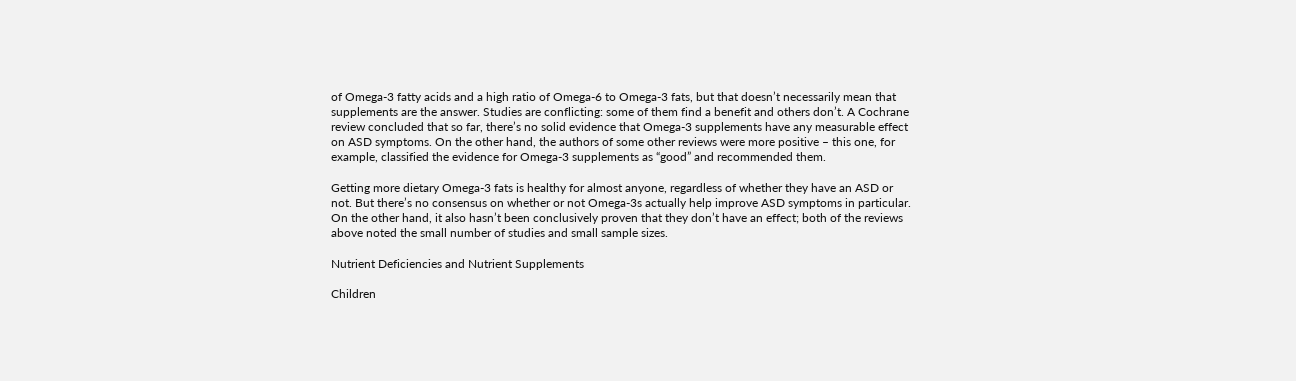of Omega-3 fatty acids and a high ratio of Omega-6 to Omega-3 fats, but that doesn’t necessarily mean that supplements are the answer. Studies are conflicting: some of them find a benefit and others don’t. A Cochrane review concluded that so far, there’s no solid evidence that Omega-3 supplements have any measurable effect on ASD symptoms. On the other hand, the authors of some other reviews were more positive – this one, for example, classified the evidence for Omega-3 supplements as “good” and recommended them.

Getting more dietary Omega-3 fats is healthy for almost anyone, regardless of whether they have an ASD or not. But there’s no consensus on whether or not Omega-3s actually help improve ASD symptoms in particular. On the other hand, it also hasn’t been conclusively proven that they don’t have an effect; both of the reviews above noted the small number of studies and small sample sizes.

Nutrient Deficiencies and Nutrient Supplements

Children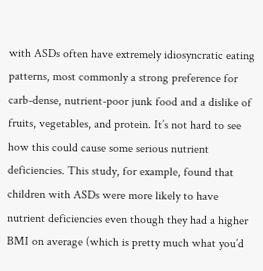with ASDs often have extremely idiosyncratic eating patterns, most commonly a strong preference for carb-dense, nutrient-poor junk food and a dislike of fruits, vegetables, and protein. It’s not hard to see how this could cause some serious nutrient deficiencies. This study, for example, found that children with ASDs were more likely to have nutrient deficiencies even though they had a higher BMI on average (which is pretty much what you’d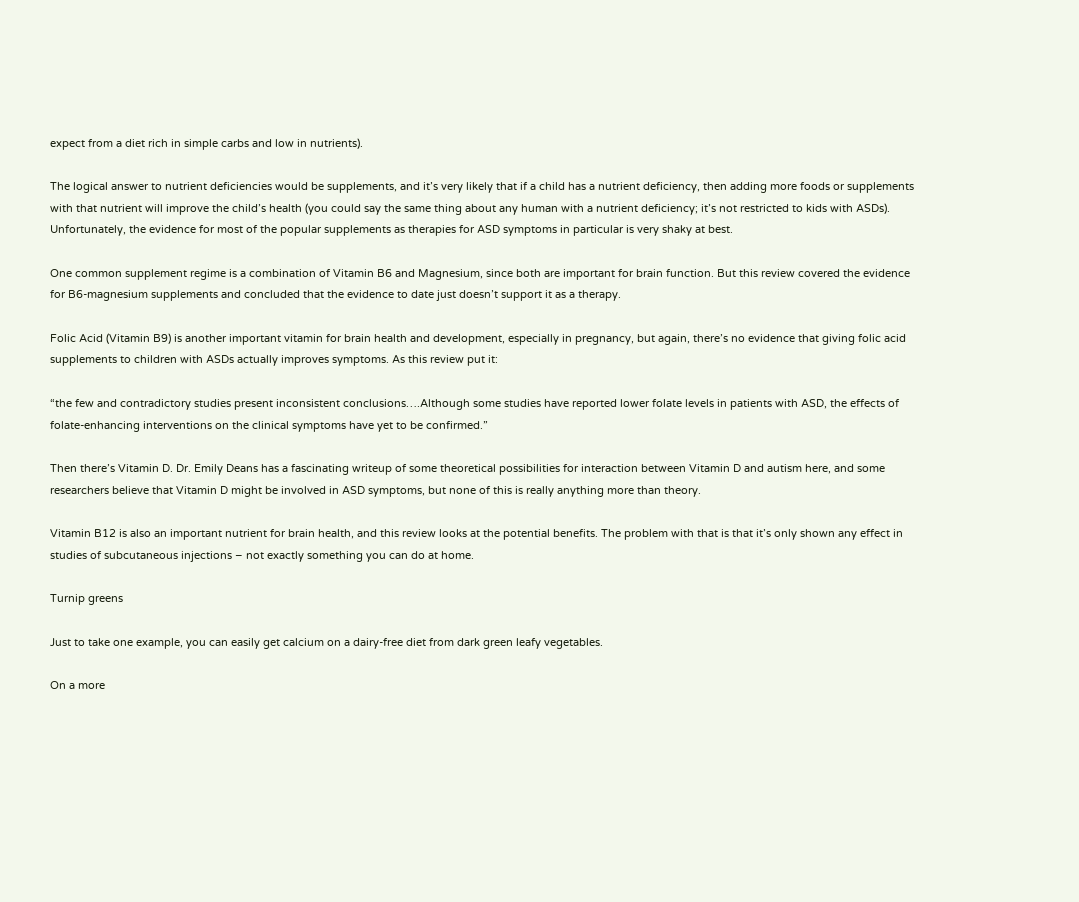expect from a diet rich in simple carbs and low in nutrients).

The logical answer to nutrient deficiencies would be supplements, and it’s very likely that if a child has a nutrient deficiency, then adding more foods or supplements with that nutrient will improve the child’s health (you could say the same thing about any human with a nutrient deficiency; it’s not restricted to kids with ASDs). Unfortunately, the evidence for most of the popular supplements as therapies for ASD symptoms in particular is very shaky at best.

One common supplement regime is a combination of Vitamin B6 and Magnesium, since both are important for brain function. But this review covered the evidence for B6-magnesium supplements and concluded that the evidence to date just doesn’t support it as a therapy.

Folic Acid (Vitamin B9) is another important vitamin for brain health and development, especially in pregnancy, but again, there’s no evidence that giving folic acid supplements to children with ASDs actually improves symptoms. As this review put it:

“the few and contradictory studies present inconsistent conclusions….Although some studies have reported lower folate levels in patients with ASD, the effects of folate-enhancing interventions on the clinical symptoms have yet to be confirmed.”

Then there’s Vitamin D. Dr. Emily Deans has a fascinating writeup of some theoretical possibilities for interaction between Vitamin D and autism here, and some researchers believe that Vitamin D might be involved in ASD symptoms, but none of this is really anything more than theory.

Vitamin B12 is also an important nutrient for brain health, and this review looks at the potential benefits. The problem with that is that it’s only shown any effect in studies of subcutaneous injections – not exactly something you can do at home.

Turnip greens

Just to take one example, you can easily get calcium on a dairy-free diet from dark green leafy vegetables.

On a more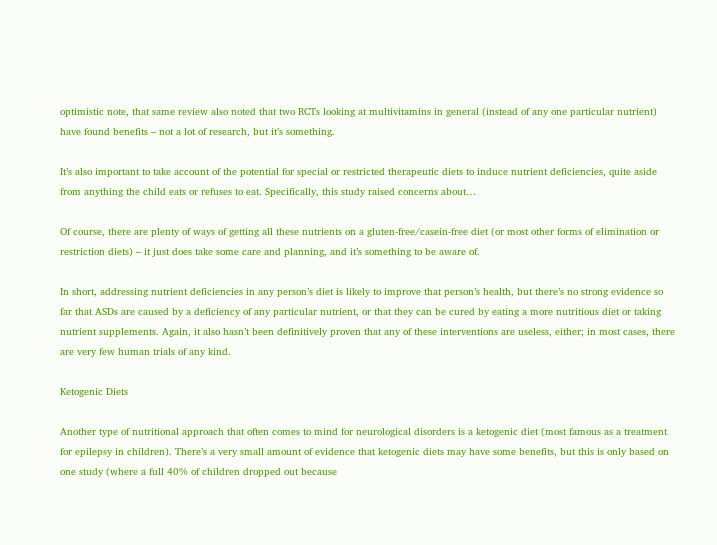optimistic note, that same review also noted that two RCTs looking at multivitamins in general (instead of any one particular nutrient) have found benefits – not a lot of research, but it’s something.

It’s also important to take account of the potential for special or restricted therapeutic diets to induce nutrient deficiencies, quite aside from anything the child eats or refuses to eat. Specifically, this study raised concerns about…

Of course, there are plenty of ways of getting all these nutrients on a gluten-free/casein-free diet (or most other forms of elimination or restriction diets) – it just does take some care and planning, and it’s something to be aware of.

In short, addressing nutrient deficiencies in any person’s diet is likely to improve that person’s health, but there’s no strong evidence so far that ASDs are caused by a deficiency of any particular nutrient, or that they can be cured by eating a more nutritious diet or taking nutrient supplements. Again, it also hasn’t been definitively proven that any of these interventions are useless, either; in most cases, there are very few human trials of any kind.

Ketogenic Diets

Another type of nutritional approach that often comes to mind for neurological disorders is a ketogenic diet (most famous as a treatment for epilepsy in children). There’s a very small amount of evidence that ketogenic diets may have some benefits, but this is only based on one study (where a full 40% of children dropped out because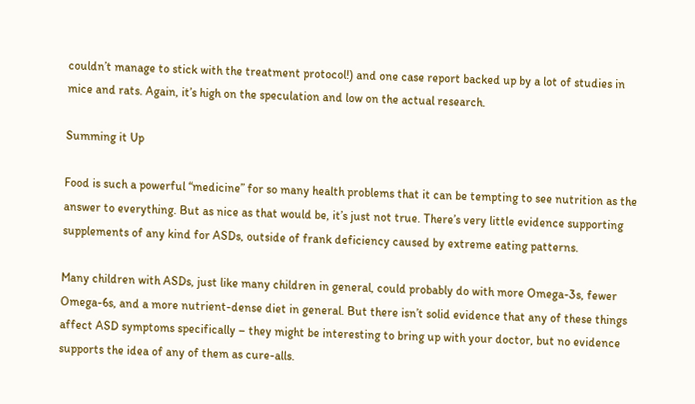couldn’t manage to stick with the treatment protocol!) and one case report backed up by a lot of studies in mice and rats. Again, it’s high on the speculation and low on the actual research.

Summing it Up

Food is such a powerful “medicine” for so many health problems that it can be tempting to see nutrition as the answer to everything. But as nice as that would be, it’s just not true. There’s very little evidence supporting supplements of any kind for ASDs, outside of frank deficiency caused by extreme eating patterns.

Many children with ASDs, just like many children in general, could probably do with more Omega-3s, fewer Omega-6s, and a more nutrient-dense diet in general. But there isn’t solid evidence that any of these things affect ASD symptoms specifically – they might be interesting to bring up with your doctor, but no evidence supports the idea of any of them as cure-alls.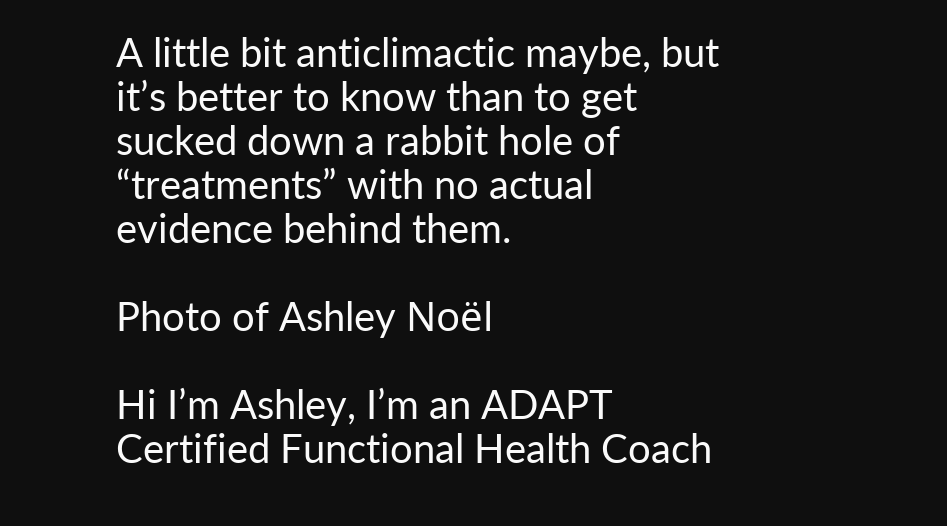A little bit anticlimactic maybe, but it’s better to know than to get sucked down a rabbit hole of “treatments” with no actual evidence behind them.

Photo of Ashley Noël

Hi I’m Ashley, I’m an ADAPT Certified Functional Health Coach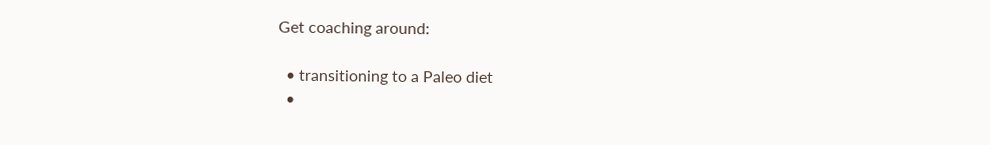Get coaching around:

  • transitioning to a Paleo diet
  •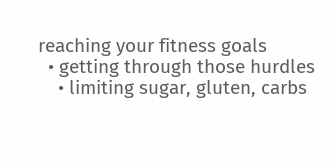reaching your fitness goals
  • getting through those hurdles
    • limiting sugar, gluten, carbs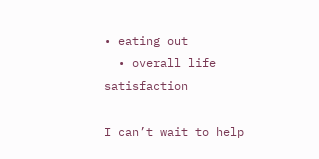• eating out
  • overall life satisfaction

I can’t wait to help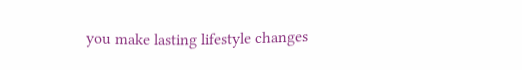you make lasting lifestyle changes